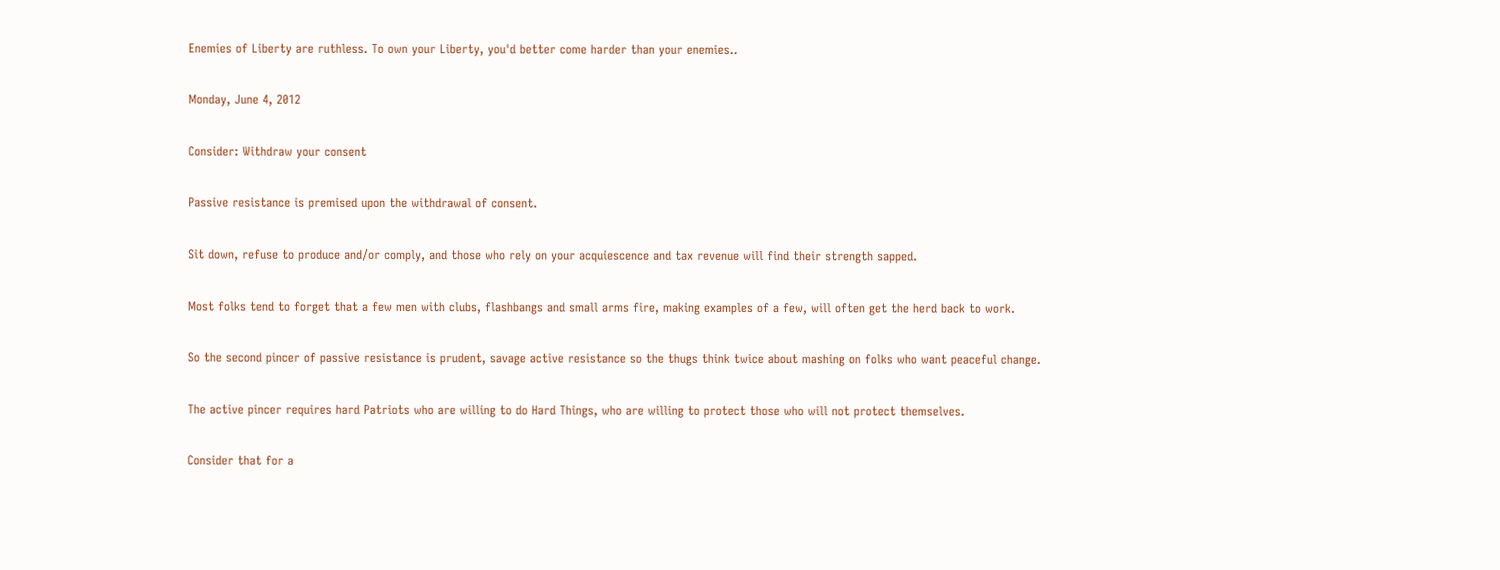Enemies of Liberty are ruthless. To own your Liberty, you'd better come harder than your enemies..

Monday, June 4, 2012

Consider: Withdraw your consent

Passive resistance is premised upon the withdrawal of consent.

Sit down, refuse to produce and/or comply, and those who rely on your acquiescence and tax revenue will find their strength sapped.

Most folks tend to forget that a few men with clubs, flashbangs and small arms fire, making examples of a few, will often get the herd back to work.

So the second pincer of passive resistance is prudent, savage active resistance so the thugs think twice about mashing on folks who want peaceful change.

The active pincer requires hard Patriots who are willing to do Hard Things, who are willing to protect those who will not protect themselves.

Consider that for a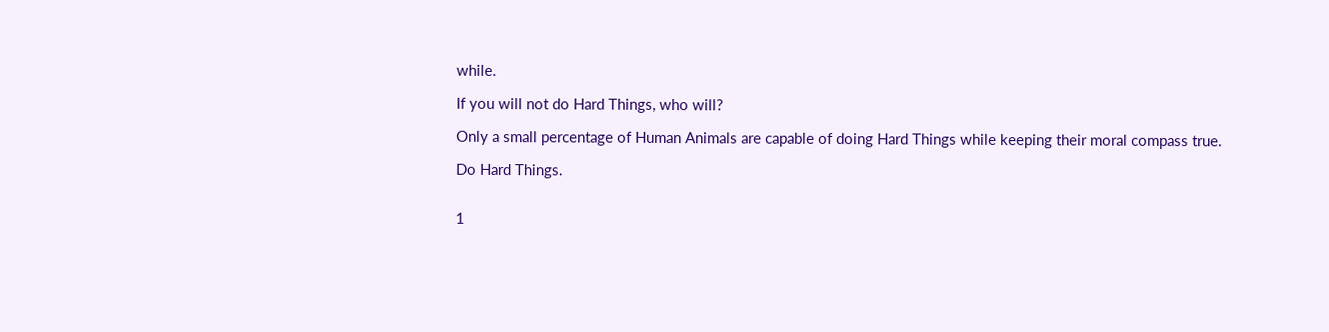while.

If you will not do Hard Things, who will?

Only a small percentage of Human Animals are capable of doing Hard Things while keeping their moral compass true.

Do Hard Things.


1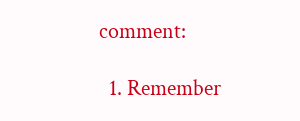comment:

  1. Remember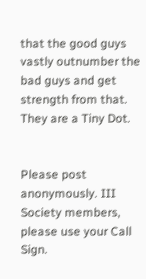that the good guys vastly outnumber the bad guys and get strength from that. They are a Tiny Dot.


Please post anonymously. III Society members, please use your Call Sign.